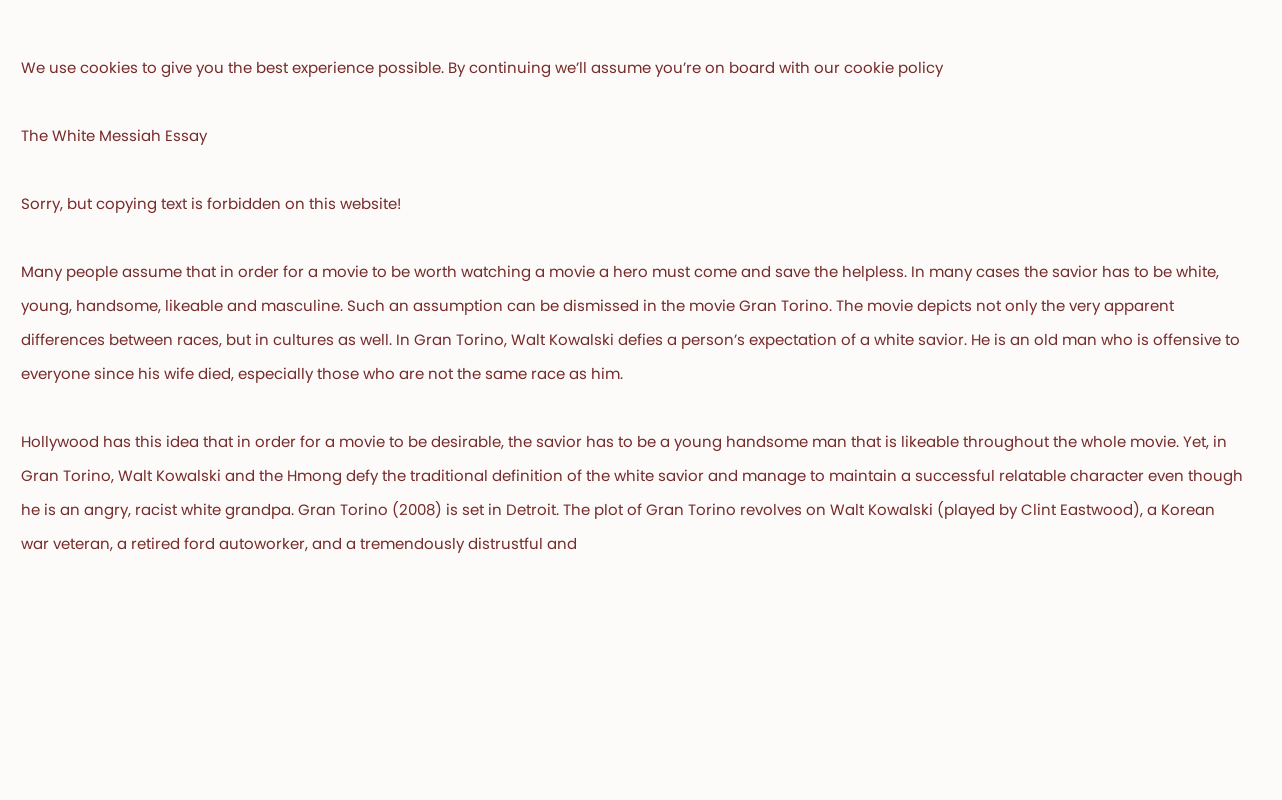We use cookies to give you the best experience possible. By continuing we’ll assume you’re on board with our cookie policy

The White Messiah Essay

Sorry, but copying text is forbidden on this website!

Many people assume that in order for a movie to be worth watching a movie a hero must come and save the helpless. In many cases the savior has to be white, young, handsome, likeable and masculine. Such an assumption can be dismissed in the movie Gran Torino. The movie depicts not only the very apparent differences between races, but in cultures as well. In Gran Torino, Walt Kowalski defies a person’s expectation of a white savior. He is an old man who is offensive to everyone since his wife died, especially those who are not the same race as him.

Hollywood has this idea that in order for a movie to be desirable, the savior has to be a young handsome man that is likeable throughout the whole movie. Yet, in Gran Torino, Walt Kowalski and the Hmong defy the traditional definition of the white savior and manage to maintain a successful relatable character even though he is an angry, racist white grandpa. Gran Torino (2008) is set in Detroit. The plot of Gran Torino revolves on Walt Kowalski (played by Clint Eastwood), a Korean war veteran, a retired ford autoworker, and a tremendously distrustful and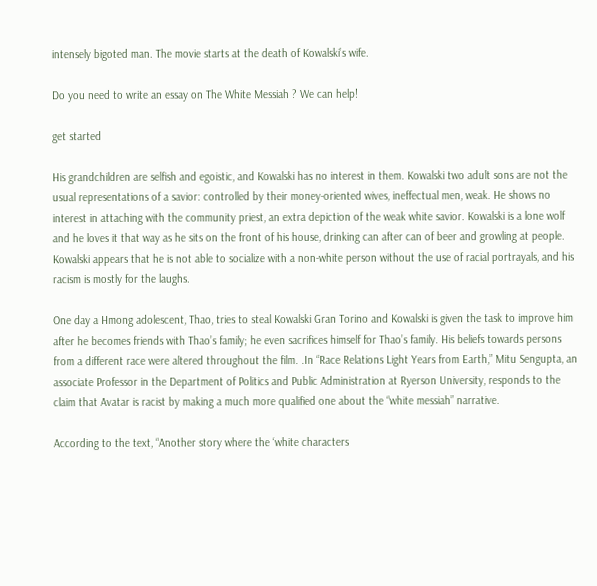intensely bigoted man. The movie starts at the death of Kowalski’s wife.

Do you need to write an essay on The White Messiah ? We can help!

get started

His grandchildren are selfish and egoistic, and Kowalski has no interest in them. Kowalski two adult sons are not the usual representations of a savior: controlled by their money-oriented wives, ineffectual men, weak. He shows no interest in attaching with the community priest, an extra depiction of the weak white savior. Kowalski is a lone wolf and he loves it that way as he sits on the front of his house, drinking can after can of beer and growling at people. Kowalski appears that he is not able to socialize with a non-white person without the use of racial portrayals, and his racism is mostly for the laughs.

One day a Hmong adolescent, Thao, tries to steal Kowalski Gran Torino and Kowalski is given the task to improve him after he becomes friends with Thao’s family; he even sacrifices himself for Thao’s family. His beliefs towards persons from a different race were altered throughout the film. .In “Race Relations Light Years from Earth,” Mitu Sengupta, an associate Professor in the Department of Politics and Public Administration at Ryerson University, responds to the claim that Avatar is racist by making a much more qualified one about the “white messiah” narrative.

According to the text, “Another story where the ‘white characters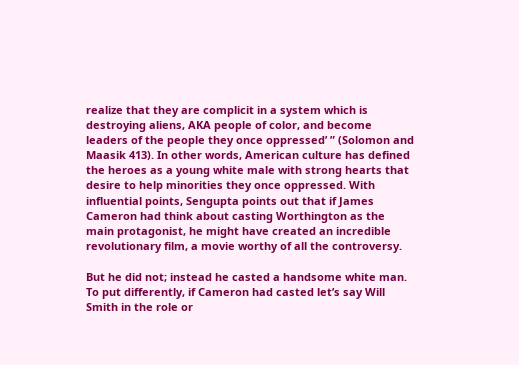realize that they are complicit in a system which is destroying aliens, AKA people of color, and become leaders of the people they once oppressed’ ” (Solomon and Maasik 413). In other words, American culture has defined the heroes as a young white male with strong hearts that desire to help minorities they once oppressed. With influential points, Sengupta points out that if James Cameron had think about casting Worthington as the main protagonist, he might have created an incredible revolutionary film, a movie worthy of all the controversy.

But he did not; instead he casted a handsome white man. To put differently, if Cameron had casted let’s say Will Smith in the role or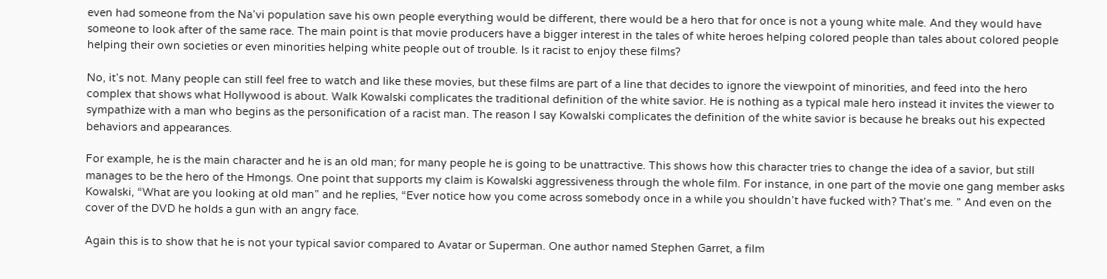even had someone from the Na’vi population save his own people everything would be different, there would be a hero that for once is not a young white male. And they would have someone to look after of the same race. The main point is that movie producers have a bigger interest in the tales of white heroes helping colored people than tales about colored people helping their own societies or even minorities helping white people out of trouble. Is it racist to enjoy these films?

No, it’s not. Many people can still feel free to watch and like these movies, but these films are part of a line that decides to ignore the viewpoint of minorities, and feed into the hero complex that shows what Hollywood is about. Walk Kowalski complicates the traditional definition of the white savior. He is nothing as a typical male hero instead it invites the viewer to sympathize with a man who begins as the personification of a racist man. The reason I say Kowalski complicates the definition of the white savior is because he breaks out his expected behaviors and appearances.

For example, he is the main character and he is an old man; for many people he is going to be unattractive. This shows how this character tries to change the idea of a savior, but still manages to be the hero of the Hmongs. One point that supports my claim is Kowalski aggressiveness through the whole film. For instance, in one part of the movie one gang member asks Kowalski, “What are you looking at old man” and he replies, “Ever notice how you come across somebody once in a while you shouldn’t have fucked with? That’s me. ” And even on the cover of the DVD he holds a gun with an angry face.

Again this is to show that he is not your typical savior compared to Avatar or Superman. One author named Stephen Garret, a film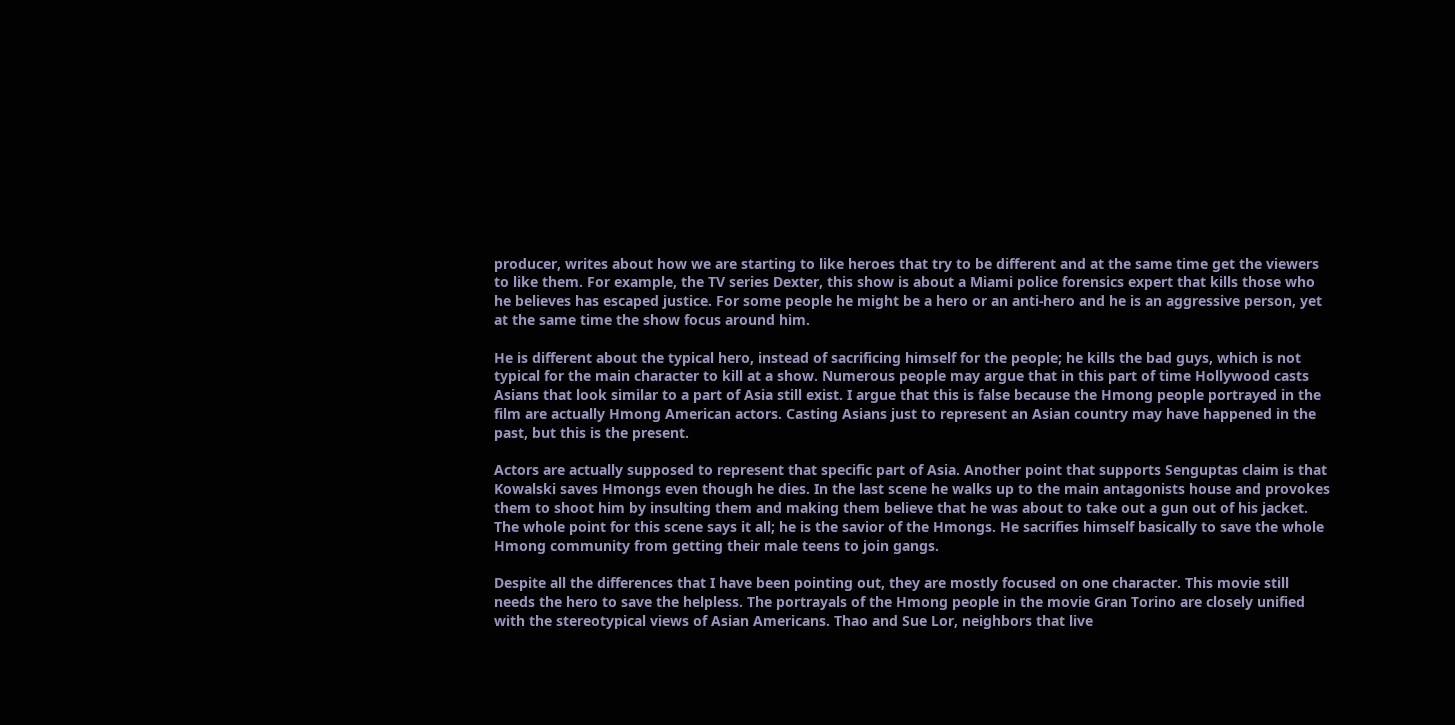producer, writes about how we are starting to like heroes that try to be different and at the same time get the viewers to like them. For example, the TV series Dexter, this show is about a Miami police forensics expert that kills those who he believes has escaped justice. For some people he might be a hero or an anti-hero and he is an aggressive person, yet at the same time the show focus around him.

He is different about the typical hero, instead of sacrificing himself for the people; he kills the bad guys, which is not typical for the main character to kill at a show. Numerous people may argue that in this part of time Hollywood casts Asians that look similar to a part of Asia still exist. I argue that this is false because the Hmong people portrayed in the film are actually Hmong American actors. Casting Asians just to represent an Asian country may have happened in the past, but this is the present.

Actors are actually supposed to represent that specific part of Asia. Another point that supports Senguptas claim is that Kowalski saves Hmongs even though he dies. In the last scene he walks up to the main antagonists house and provokes them to shoot him by insulting them and making them believe that he was about to take out a gun out of his jacket. The whole point for this scene says it all; he is the savior of the Hmongs. He sacrifies himself basically to save the whole Hmong community from getting their male teens to join gangs.

Despite all the differences that I have been pointing out, they are mostly focused on one character. This movie still needs the hero to save the helpless. The portrayals of the Hmong people in the movie Gran Torino are closely unified with the stereotypical views of Asian Americans. Thao and Sue Lor, neighbors that live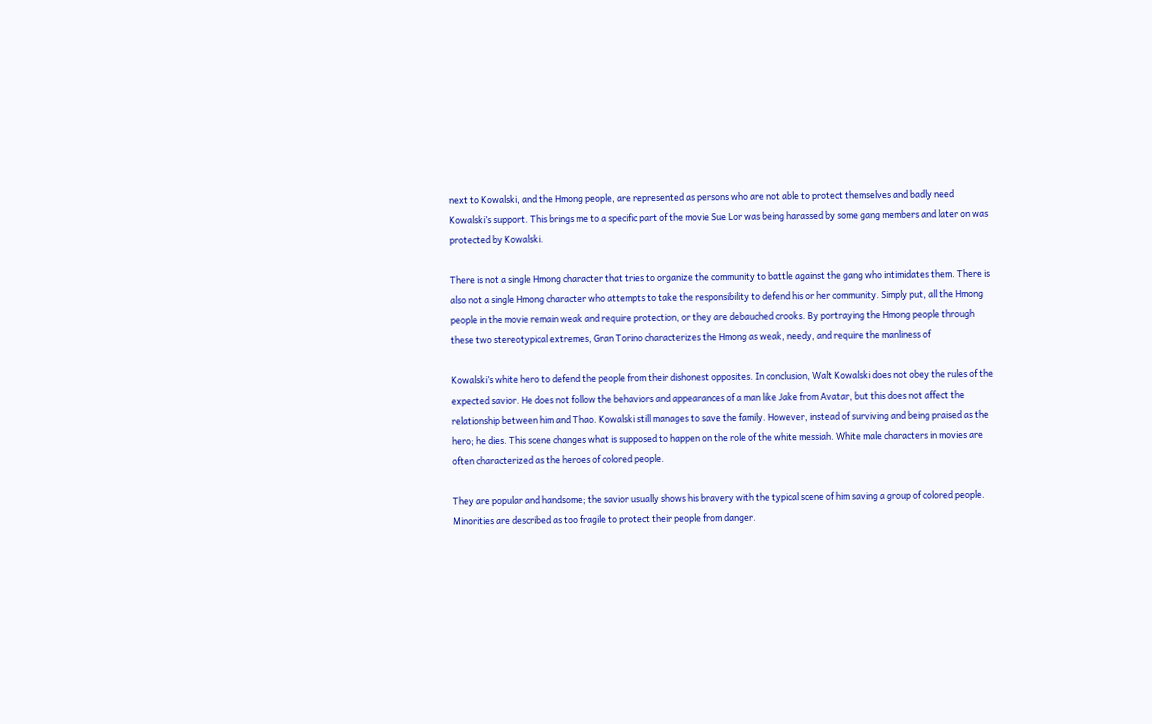next to Kowalski, and the Hmong people, are represented as persons who are not able to protect themselves and badly need Kowalski’s support. This brings me to a specific part of the movie Sue Lor was being harassed by some gang members and later on was protected by Kowalski.

There is not a single Hmong character that tries to organize the community to battle against the gang who intimidates them. There is also not a single Hmong character who attempts to take the responsibility to defend his or her community. Simply put, all the Hmong people in the movie remain weak and require protection, or they are debauched crooks. By portraying the Hmong people through these two stereotypical extremes, Gran Torino characterizes the Hmong as weak, needy, and require the manliness of

Kowalski’s white hero to defend the people from their dishonest opposites. In conclusion, Walt Kowalski does not obey the rules of the expected savior. He does not follow the behaviors and appearances of a man like Jake from Avatar, but this does not affect the relationship between him and Thao. Kowalski still manages to save the family. However, instead of surviving and being praised as the hero; he dies. This scene changes what is supposed to happen on the role of the white messiah. White male characters in movies are often characterized as the heroes of colored people.

They are popular and handsome; the savior usually shows his bravery with the typical scene of him saving a group of colored people. Minorities are described as too fragile to protect their people from danger.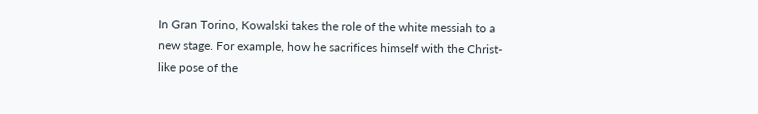In Gran Torino, Kowalski takes the role of the white messiah to a new stage. For example, how he sacrifices himself with the Christ-like pose of the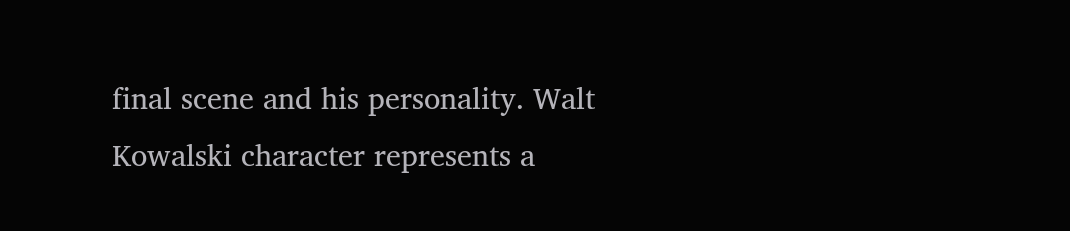final scene and his personality. Walt Kowalski character represents a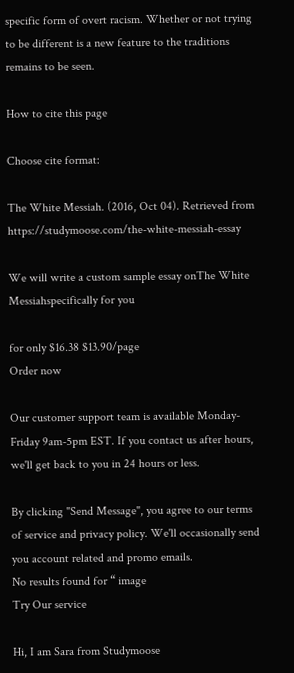specific form of overt racism. Whether or not trying to be different is a new feature to the traditions remains to be seen.

How to cite this page

Choose cite format:

The White Messiah. (2016, Oct 04). Retrieved from https://studymoose.com/the-white-messiah-essay

We will write a custom sample essay onThe White Messiahspecifically for you

for only $16.38 $13.90/page
Order now

Our customer support team is available Monday-Friday 9am-5pm EST. If you contact us after hours, we'll get back to you in 24 hours or less.

By clicking "Send Message", you agree to our terms of service and privacy policy. We'll occasionally send you account related and promo emails.
No results found for “ image
Try Our service

Hi, I am Sara from Studymoose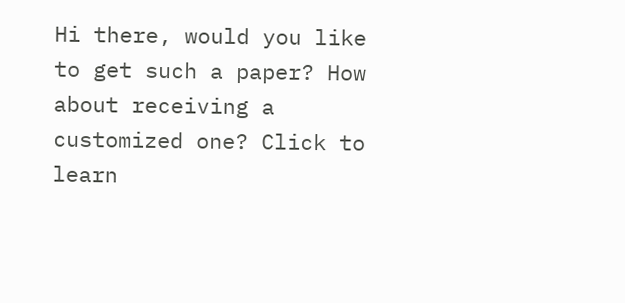Hi there, would you like to get such a paper? How about receiving a customized one? Click to learn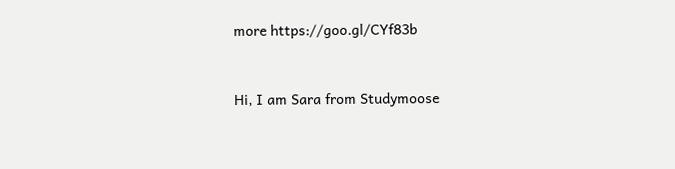more https://goo.gl/CYf83b


Hi, I am Sara from Studymoose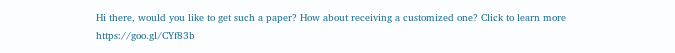Hi there, would you like to get such a paper? How about receiving a customized one? Click to learn more https://goo.gl/CYf83b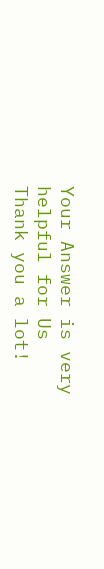Your Answer is very helpful for Us
Thank you a lot!